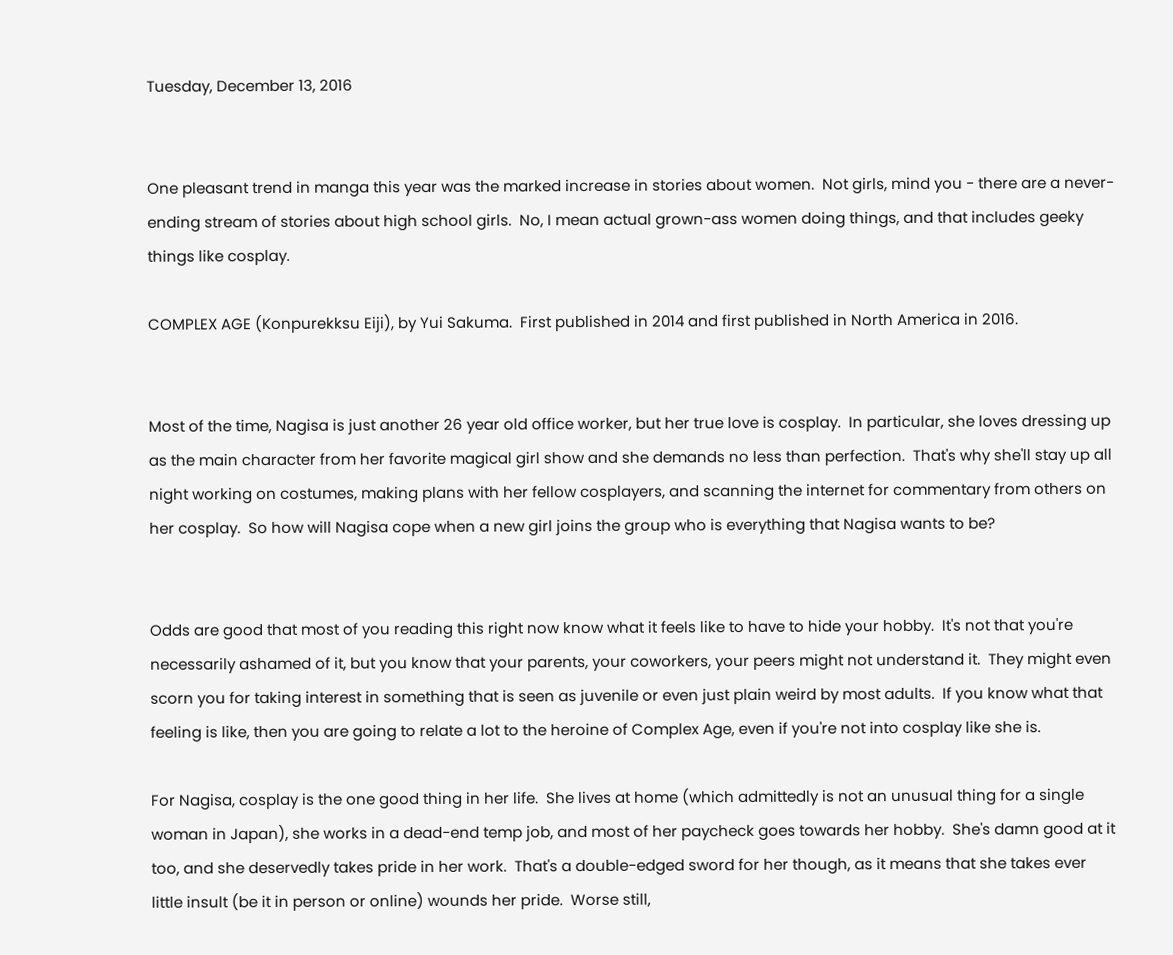Tuesday, December 13, 2016


One pleasant trend in manga this year was the marked increase in stories about women.  Not girls, mind you - there are a never-ending stream of stories about high school girls.  No, I mean actual grown-ass women doing things, and that includes geeky things like cosplay.

COMPLEX AGE (Konpurekksu Eiji), by Yui Sakuma.  First published in 2014 and first published in North America in 2016.


Most of the time, Nagisa is just another 26 year old office worker, but her true love is cosplay.  In particular, she loves dressing up as the main character from her favorite magical girl show and she demands no less than perfection.  That's why she'll stay up all night working on costumes, making plans with her fellow cosplayers, and scanning the internet for commentary from others on her cosplay.  So how will Nagisa cope when a new girl joins the group who is everything that Nagisa wants to be?


Odds are good that most of you reading this right now know what it feels like to have to hide your hobby.  It's not that you're necessarily ashamed of it, but you know that your parents, your coworkers, your peers might not understand it.  They might even scorn you for taking interest in something that is seen as juvenile or even just plain weird by most adults.  If you know what that feeling is like, then you are going to relate a lot to the heroine of Complex Age, even if you're not into cosplay like she is.

For Nagisa, cosplay is the one good thing in her life.  She lives at home (which admittedly is not an unusual thing for a single woman in Japan), she works in a dead-end temp job, and most of her paycheck goes towards her hobby.  She's damn good at it too, and she deservedly takes pride in her work.  That's a double-edged sword for her though, as it means that she takes ever little insult (be it in person or online) wounds her pride.  Worse still,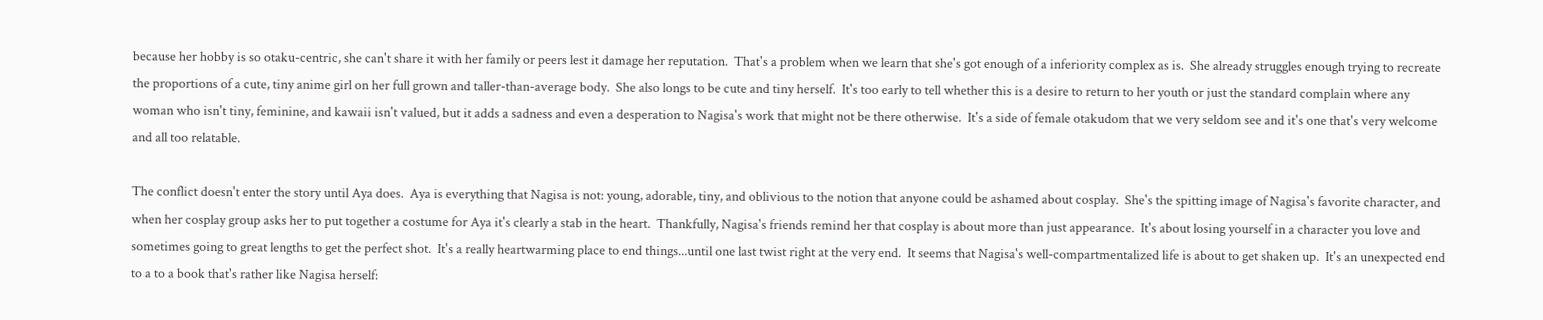because her hobby is so otaku-centric, she can't share it with her family or peers lest it damage her reputation.  That's a problem when we learn that she's got enough of a inferiority complex as is.  She already struggles enough trying to recreate the proportions of a cute, tiny anime girl on her full grown and taller-than-average body.  She also longs to be cute and tiny herself.  It's too early to tell whether this is a desire to return to her youth or just the standard complain where any woman who isn't tiny, feminine, and kawaii isn't valued, but it adds a sadness and even a desperation to Nagisa's work that might not be there otherwise.  It's a side of female otakudom that we very seldom see and it's one that's very welcome and all too relatable.

The conflict doesn't enter the story until Aya does.  Aya is everything that Nagisa is not: young, adorable, tiny, and oblivious to the notion that anyone could be ashamed about cosplay.  She's the spitting image of Nagisa's favorite character, and when her cosplay group asks her to put together a costume for Aya it's clearly a stab in the heart.  Thankfully, Nagisa's friends remind her that cosplay is about more than just appearance.  It's about losing yourself in a character you love and sometimes going to great lengths to get the perfect shot.  It's a really heartwarming place to end things...until one last twist right at the very end.  It seems that Nagisa's well-compartmentalized life is about to get shaken up.  It's an unexpected end to a to a book that's rather like Nagisa herself: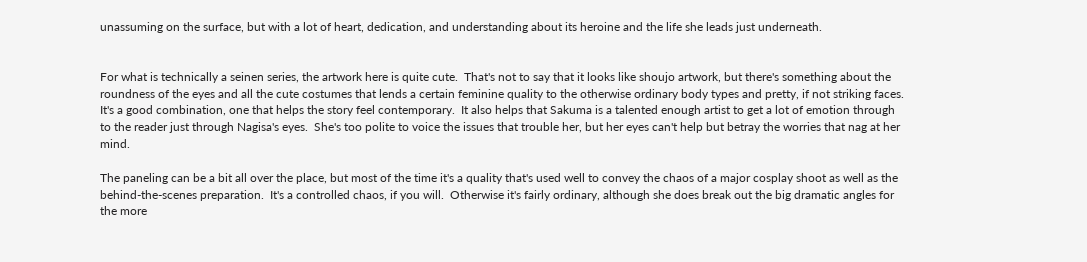unassuming on the surface, but with a lot of heart, dedication, and understanding about its heroine and the life she leads just underneath.


For what is technically a seinen series, the artwork here is quite cute.  That's not to say that it looks like shoujo artwork, but there's something about the roundness of the eyes and all the cute costumes that lends a certain feminine quality to the otherwise ordinary body types and pretty, if not striking faces. It's a good combination, one that helps the story feel contemporary.  It also helps that Sakuma is a talented enough artist to get a lot of emotion through to the reader just through Nagisa's eyes.  She's too polite to voice the issues that trouble her, but her eyes can't help but betray the worries that nag at her mind.

The paneling can be a bit all over the place, but most of the time it's a quality that's used well to convey the chaos of a major cosplay shoot as well as the behind-the-scenes preparation.  It's a controlled chaos, if you will.  Otherwise it's fairly ordinary, although she does break out the big dramatic angles for the more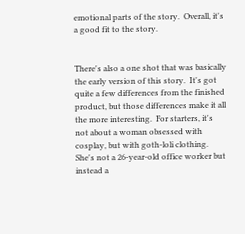emotional parts of the story.  Overall, it's a good fit to the story.


There's also a one shot that was basically the early version of this story.  It's got quite a few differences from the finished product, but those differences make it all the more interesting.  For starters, it's not about a woman obsessed with cosplay, but with goth-loli clothing.  She's not a 26-year-old office worker but instead a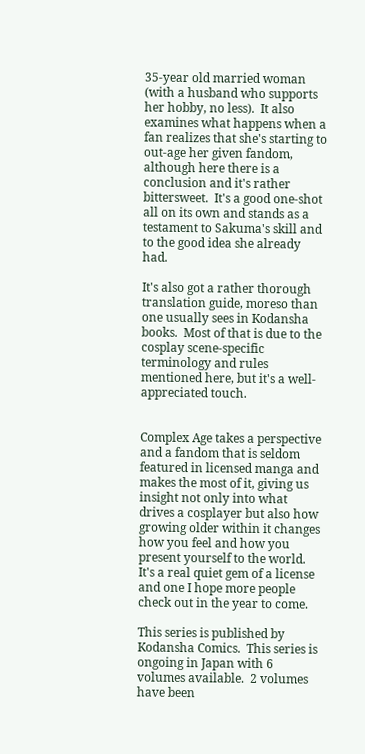35-year old married woman (with a husband who supports her hobby, no less).  It also examines what happens when a fan realizes that she's starting to out-age her given fandom, although here there is a conclusion and it's rather bittersweet.  It's a good one-shot all on its own and stands as a testament to Sakuma's skill and to the good idea she already had.

It's also got a rather thorough translation guide, moreso than one usually sees in Kodansha books.  Most of that is due to the cosplay scene-specific terminology and rules mentioned here, but it's a well-appreciated touch.


Complex Age takes a perspective and a fandom that is seldom featured in licensed manga and makes the most of it, giving us insight not only into what drives a cosplayer but also how growing older within it changes how you feel and how you present yourself to the world.  It's a real quiet gem of a license and one I hope more people check out in the year to come.

This series is published by Kodansha Comics.  This series is ongoing in Japan with 6 volumes available.  2 volumes have been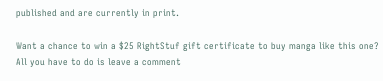published and are currently in print.

Want a chance to win a $25 RightStuf gift certificate to buy manga like this one?  All you have to do is leave a comment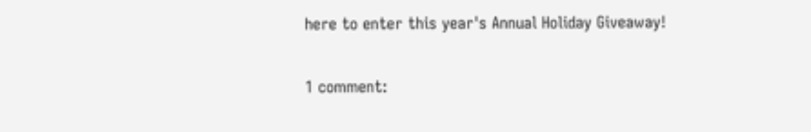here to enter this year's Annual Holiday Giveaway!

1 comment: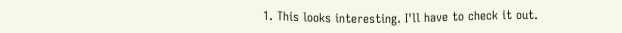1. This looks interesting. I'll have to check it out.